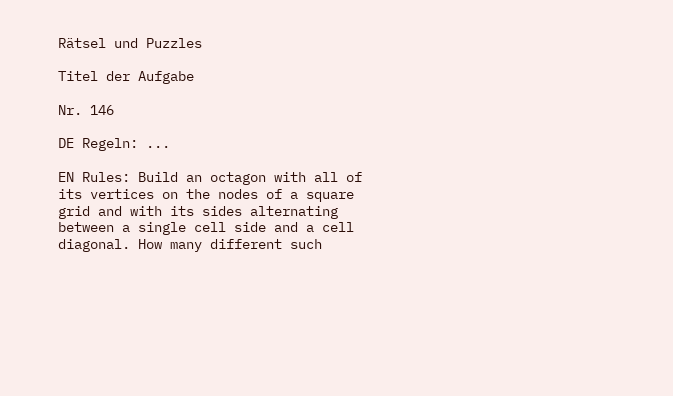Rätsel und Puzzles

Titel der Aufgabe

Nr. 146

DE Regeln: ...

EN Rules: Build an octagon with all of its vertices on the nodes of a square grid and with its sides alternating between a single cell side and a cell diagonal. How many different such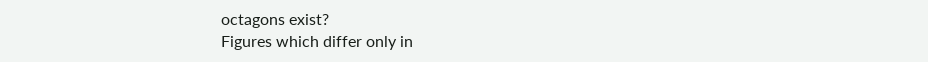octagons exist?
Figures which differ only in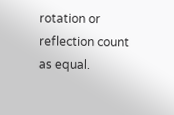rotation or reflection count as equal.